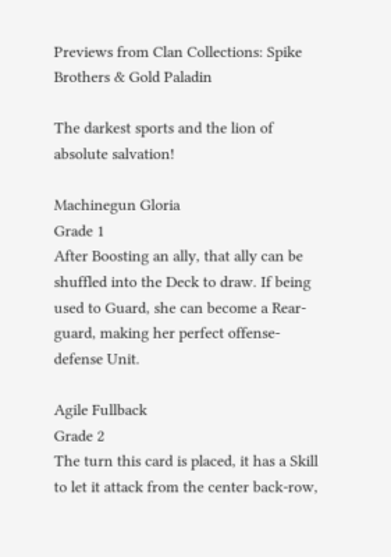Previews from Clan Collections: Spike Brothers & Gold Paladin

The darkest sports and the lion of absolute salvation!

Machinegun Gloria
Grade 1
After Boosting an ally, that ally can be shuffled into the Deck to draw. If being used to Guard, she can become a Rear-guard, making her perfect offense-defense Unit.

Agile Fullback
Grade 2
The turn this card is placed, it has a Skill to let it attack from the center back-row,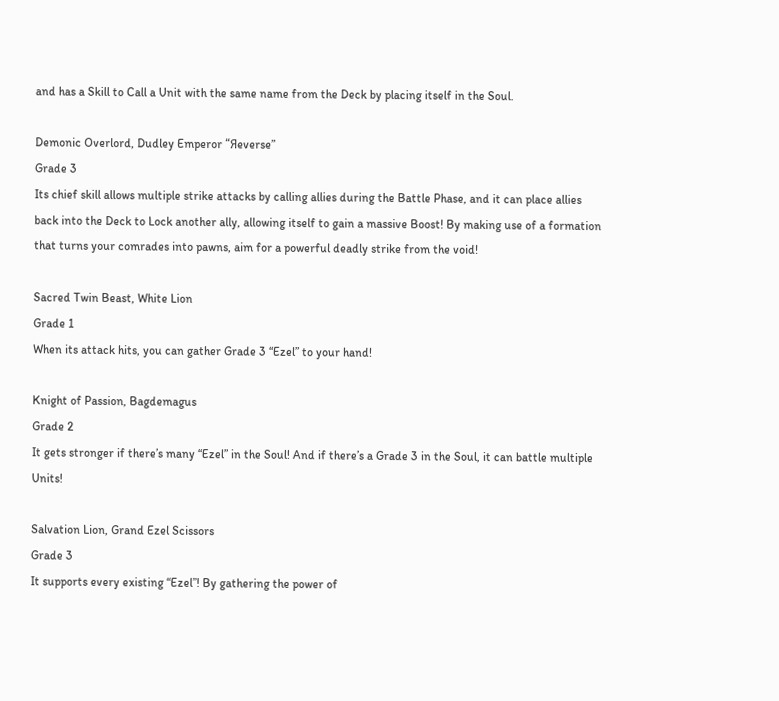and has a Skill to Call a Unit with the same name from the Deck by placing itself in the Soul.

Demonic Overlord, Dudley Emperor “Яeverse”
Grade 3
Its chief skill allows multiple strike attacks by calling allies during the Battle Phase, and it can place allies back into the Deck to Lock another ally, allowing itself to gain a massive Boost! By making use of a formation that turns your comrades into pawns, aim for a powerful deadly strike from the void!

Sacred Twin Beast, White Lion
Grade 1
When its attack hits, you can gather Grade 3 “Ezel” to your hand!

Knight of Passion, Bagdemagus
Grade 2
It gets stronger if there’s many “Ezel” in the Soul! And if there’s a Grade 3 in the Soul, it can battle multiple Units!

Salvation Lion, Grand Ezel Scissors
Grade 3
It supports every existing “Ezel”! By gathering the power of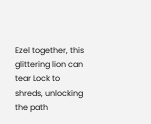Ezel together, this glittering lion can tear Lock to shreds, unlocking the path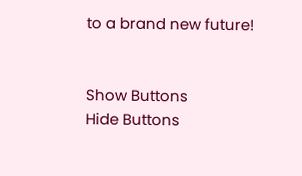to a brand new future!


Show Buttons
Hide Buttons